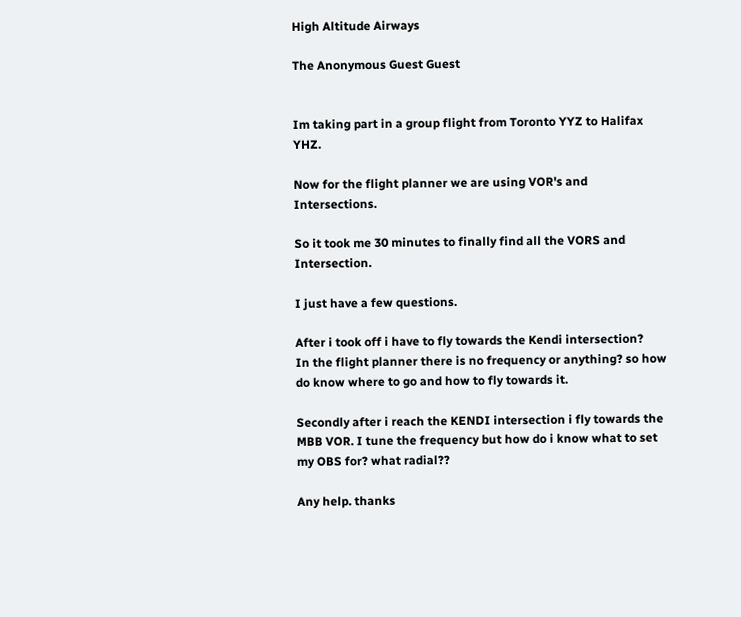High Altitude Airways

The Anonymous Guest Guest


Im taking part in a group flight from Toronto YYZ to Halifax YHZ.

Now for the flight planner we are using VOR's and Intersections.

So it took me 30 minutes to finally find all the VORS and Intersection.

I just have a few questions.

After i took off i have to fly towards the Kendi intersection?
In the flight planner there is no frequency or anything? so how do know where to go and how to fly towards it.

Secondly after i reach the KENDI intersection i fly towards the MBB VOR. I tune the frequency but how do i know what to set my OBS for? what radial??

Any help. thanks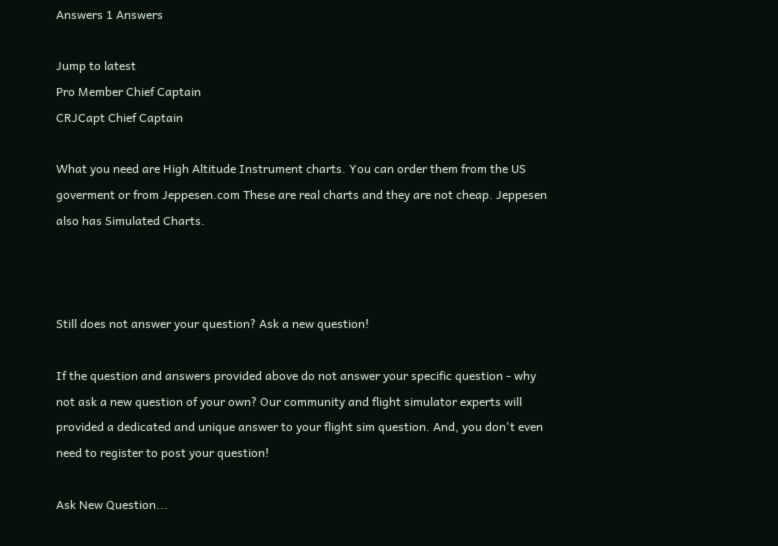Answers 1 Answers

Jump to latest
Pro Member Chief Captain
CRJCapt Chief Captain

What you need are High Altitude Instrument charts. You can order them from the US goverment or from Jeppesen.com These are real charts and they are not cheap. Jeppesen also has Simulated Charts.



Still does not answer your question? Ask a new question!

If the question and answers provided above do not answer your specific question - why not ask a new question of your own? Our community and flight simulator experts will provided a dedicated and unique answer to your flight sim question. And, you don't even need to register to post your question!

Ask New Question...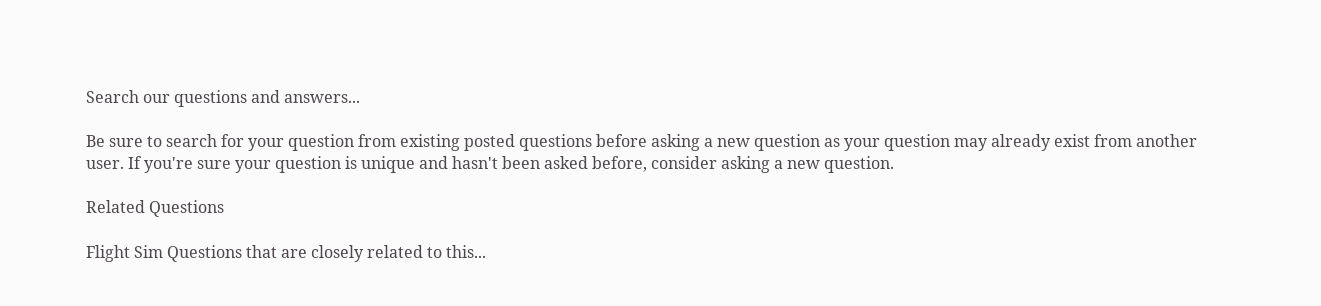Search our questions and answers...

Be sure to search for your question from existing posted questions before asking a new question as your question may already exist from another user. If you're sure your question is unique and hasn't been asked before, consider asking a new question.

Related Questions

Flight Sim Questions that are closely related to this...